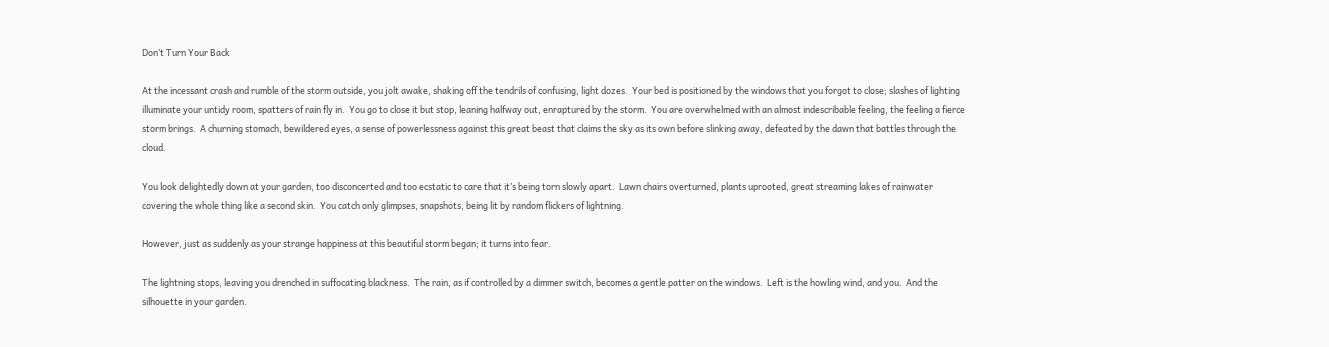Don’t Turn Your Back

At the incessant crash and rumble of the storm outside, you jolt awake, shaking off the tendrils of confusing, light dozes.  Your bed is positioned by the windows that you forgot to close; slashes of lighting illuminate your untidy room, spatters of rain fly in.  You go to close it but stop, leaning halfway out, enraptured by the storm.  You are overwhelmed with an almost indescribable feeling, the feeling a fierce storm brings.  A churning stomach, bewildered eyes, a sense of powerlessness against this great beast that claims the sky as its own before slinking away, defeated by the dawn that battles through the cloud.

You look delightedly down at your garden, too disconcerted and too ecstatic to care that it’s being torn slowly apart.  Lawn chairs overturned, plants uprooted, great streaming lakes of rainwater covering the whole thing like a second skin.  You catch only glimpses, snapshots, being lit by random flickers of lightning.

However, just as suddenly as your strange happiness at this beautiful storm began; it turns into fear.

The lightning stops, leaving you drenched in suffocating blackness.  The rain, as if controlled by a dimmer switch, becomes a gentle patter on the windows.  Left is the howling wind, and you.  And the silhouette in your garden.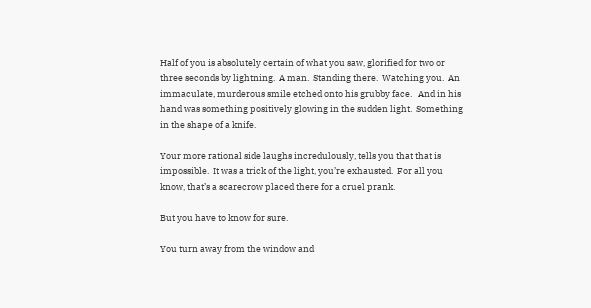Half of you is absolutely certain of what you saw, glorified for two or three seconds by lightning.  A man.  Standing there.  Watching you.  An immaculate, murderous smile etched onto his grubby face.   And in his hand was something positively glowing in the sudden light.  Something in the shape of a knife.

Your more rational side laughs incredulously, tells you that that is impossible.  It was a trick of the light, you’re exhausted.  For all you know, that’s a scarecrow placed there for a cruel prank.

But you have to know for sure.

You turn away from the window and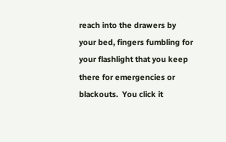reach into the drawers by your bed, fingers fumbling for your flashlight that you keep there for emergencies or blackouts.  You click it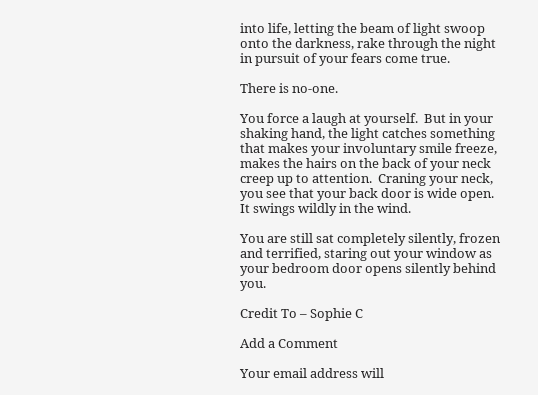into life, letting the beam of light swoop onto the darkness, rake through the night in pursuit of your fears come true.

There is no-one.

You force a laugh at yourself.  But in your shaking hand, the light catches something that makes your involuntary smile freeze, makes the hairs on the back of your neck creep up to attention.  Craning your neck, you see that your back door is wide open.  It swings wildly in the wind.

You are still sat completely silently, frozen and terrified, staring out your window as your bedroom door opens silently behind you.

Credit To – Sophie C

Add a Comment

Your email address will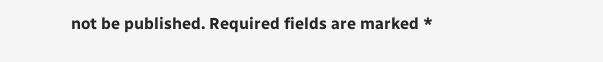not be published. Required fields are marked *